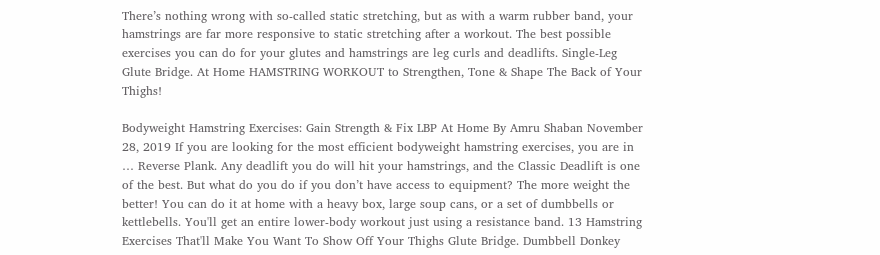There’s nothing wrong with so-called static stretching, but as with a warm rubber band, your hamstrings are far more responsive to static stretching after a workout. The best possible exercises you can do for your glutes and hamstrings are leg curls and deadlifts. Single-Leg Glute Bridge. At Home HAMSTRING WORKOUT to Strengthen, Tone & Shape The Back of Your Thighs!

Bodyweight Hamstring Exercises: Gain Strength & Fix LBP At Home By Amru Shaban November 28, 2019 If you are looking for the most efficient bodyweight hamstring exercises, you are in … Reverse Plank. Any deadlift you do will hit your hamstrings, and the Classic Deadlift is one of the best. But what do you do if you don’t have access to equipment? The more weight the better! You can do it at home with a heavy box, large soup cans, or a set of dumbbells or kettlebells. You'll get an entire lower-body workout just using a resistance band. 13 Hamstring Exercises That'll Make You Want To Show Off Your Thighs Glute Bridge. Dumbbell Donkey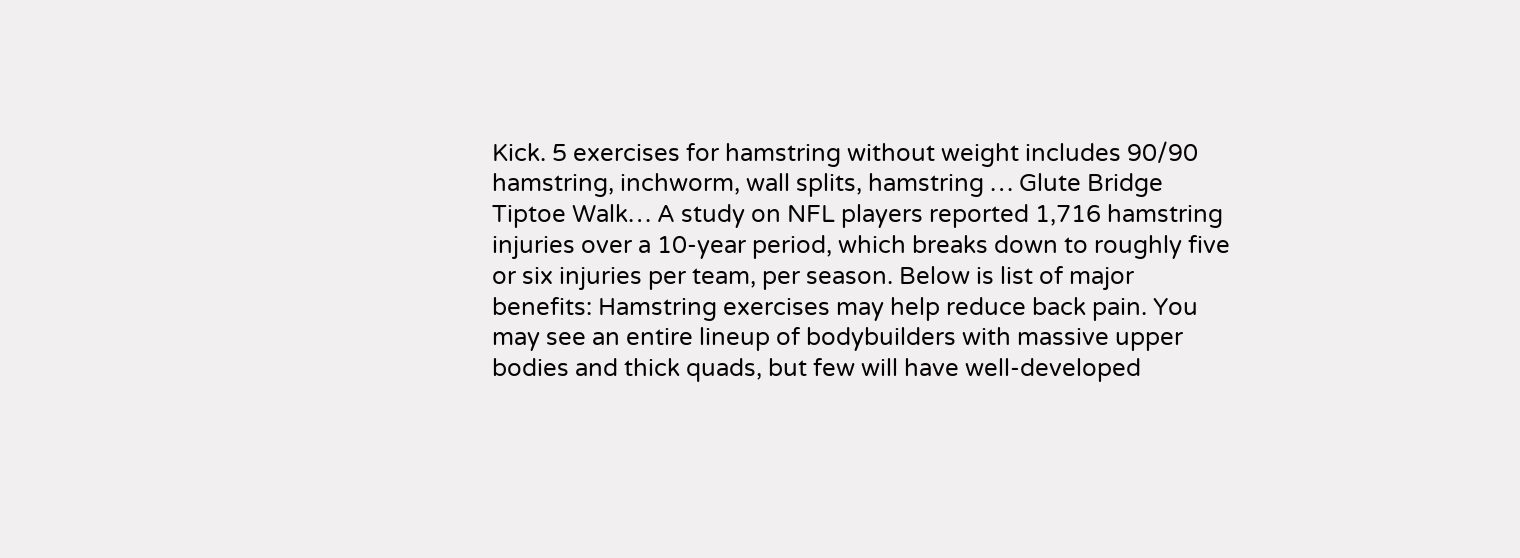Kick. 5 exercises for hamstring without weight includes 90/90 hamstring, inchworm, wall splits, hamstring … Glute Bridge Tiptoe Walk… A study on NFL players reported 1,716 hamstring injuries over a 10-year period, which breaks down to roughly five or six injuries per team, per season. Below is list of major benefits: Hamstring exercises may help reduce back pain. You may see an entire lineup of bodybuilders with massive upper bodies and thick quads, but few will have well-developed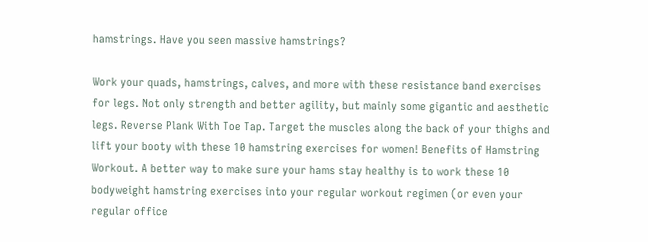hamstrings. Have you seen massive hamstrings?

Work your quads, hamstrings, calves, and more with these resistance band exercises for legs. Not only strength and better agility, but mainly some gigantic and aesthetic legs. Reverse Plank With Toe Tap. Target the muscles along the back of your thighs and lift your booty with these 10 hamstring exercises for women! Benefits of Hamstring Workout. A better way to make sure your hams stay healthy is to work these 10 bodyweight hamstring exercises into your regular workout regimen (or even your regular office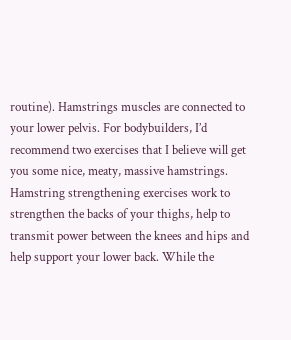routine). Hamstrings muscles are connected to your lower pelvis. For bodybuilders, I’d recommend two exercises that I believe will get you some nice, meaty, massive hamstrings. Hamstring strengthening exercises work to strengthen the backs of your thighs, help to transmit power between the knees and hips and help support your lower back. While the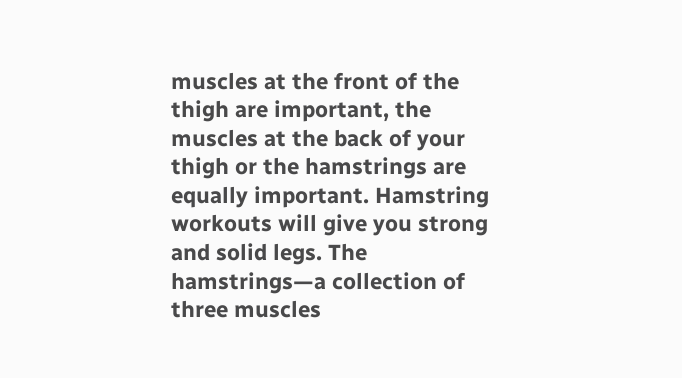muscles at the front of the thigh are important, the muscles at the back of your thigh or the hamstrings are equally important. Hamstring workouts will give you strong and solid legs. The hamstrings—a collection of three muscles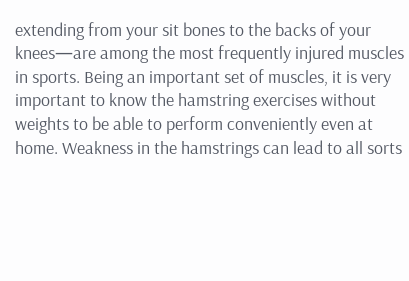extending from your sit bones to the backs of your knees—are among the most frequently injured muscles in sports. Being an important set of muscles, it is very important to know the hamstring exercises without weights to be able to perform conveniently even at home. Weakness in the hamstrings can lead to all sorts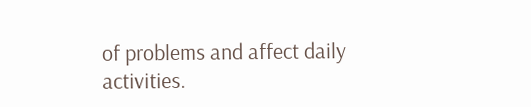of problems and affect daily activities.